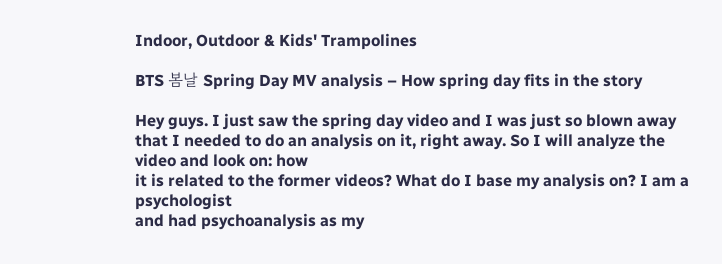Indoor, Outdoor & Kids' Trampolines

BTS 봄날 Spring Day MV analysis – How spring day fits in the story

Hey guys. I just saw the spring day video and I was just so blown away that I needed to do an analysis on it, right away. So I will analyze the video and look on: how
it is related to the former videos? What do I base my analysis on? I am a psychologist
and had psychoanalysis as my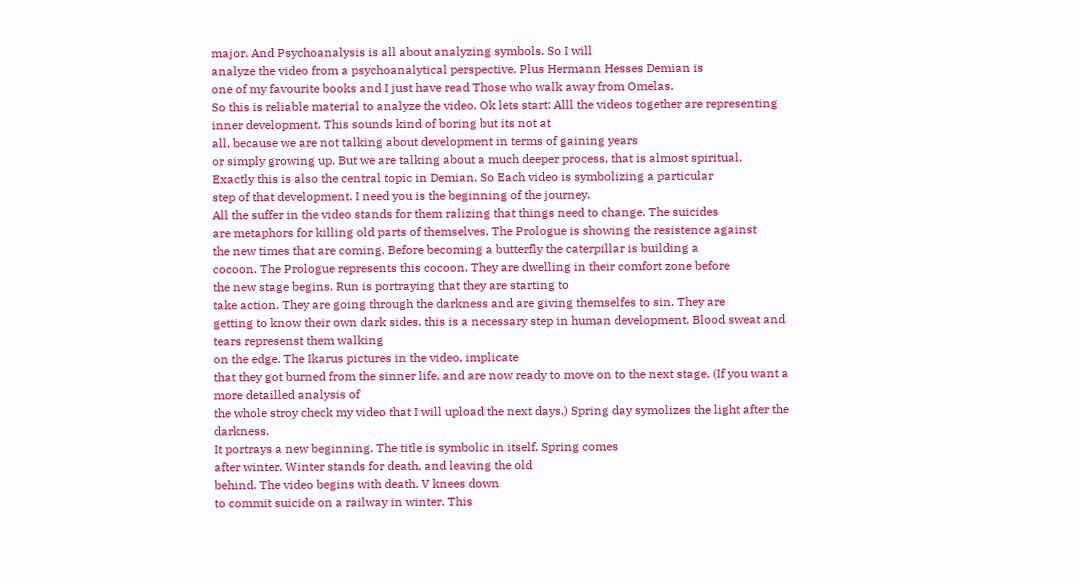major. And Psychoanalysis is all about analyzing symbols. So I will
analyze the video from a psychoanalytical perspective. Plus Hermann Hesses Demian is
one of my favourite books and I just have read Those who walk away from Omelas.
So this is reliable material to analyze the video. Ok lets start: Alll the videos together are representing
inner development. This sounds kind of boring but its not at
all, because we are not talking about development in terms of gaining years
or simply growing up. But we are talking about a much deeper process, that is almost spiritual.
Exactly this is also the central topic in Demian. So Each video is symbolizing a particular
step of that development. I need you is the beginning of the journey.
All the suffer in the video stands for them ralizing that things need to change. The suicides
are metaphors for killing old parts of themselves. The Prologue is showing the resistence against
the new times that are coming. Before becoming a butterfly the caterpillar is building a
cocoon. The Prologue represents this cocoon. They are dwelling in their comfort zone before
the new stage begins. Run is portraying that they are starting to
take action. They are going through the darkness and are giving themselfes to sin. They are
getting to know their own dark sides. this is a necessary step in human development. Blood sweat and tears represenst them walking
on the edge. The Ikarus pictures in the video, implicate
that they got burned from the sinner life, and are now ready to move on to the next stage. (If you want a more detailled analysis of
the whole stroy check my video that I will upload the next days.) Spring day symolizes the light after the darkness.
It portrays a new beginning. The title is symbolic in itself. Spring comes
after winter. Winter stands for death, and leaving the old
behind. The video begins with death. V knees down
to commit suicide on a railway in winter. This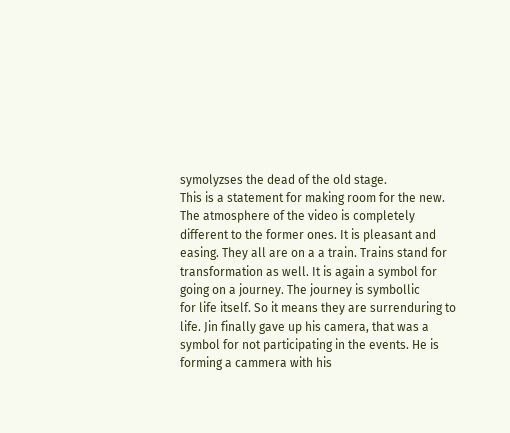symolyzses the dead of the old stage.
This is a statement for making room for the new. The atmosphere of the video is completely
different to the former ones. It is pleasant and easing. They all are on a a train. Trains stand for
transformation as well. It is again a symbol for going on a journey. The journey is symbollic
for life itself. So it means they are surrenduring to life. Jin finally gave up his camera, that was a
symbol for not participating in the events. He is forming a cammera with his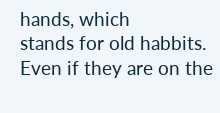hands, which
stands for old habbits. Even if they are on the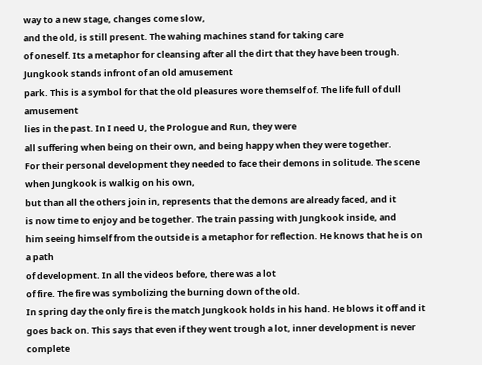way to a new stage, changes come slow,
and the old, is still present. The wahing machines stand for taking care
of oneself. Its a metaphor for cleansing after all the dirt that they have been trough. Jungkook stands infront of an old amusement
park. This is a symbol for that the old pleasures wore themself of. The life full of dull amusement
lies in the past. In I need U, the Prologue and Run, they were
all suffering when being on their own, and being happy when they were together.
For their personal development they needed to face their demons in solitude. The scene when Jungkook is walkig on his own,
but than all the others join in, represents that the demons are already faced, and it
is now time to enjoy and be together. The train passing with Jungkook inside, and
him seeing himself from the outside is a metaphor for reflection. He knows that he is on a path
of development. In all the videos before, there was a lot
of fire. The fire was symbolizing the burning down of the old.
In spring day the only fire is the match Jungkook holds in his hand. He blows it off and it
goes back on. This says that even if they went trough a lot, inner development is never
complete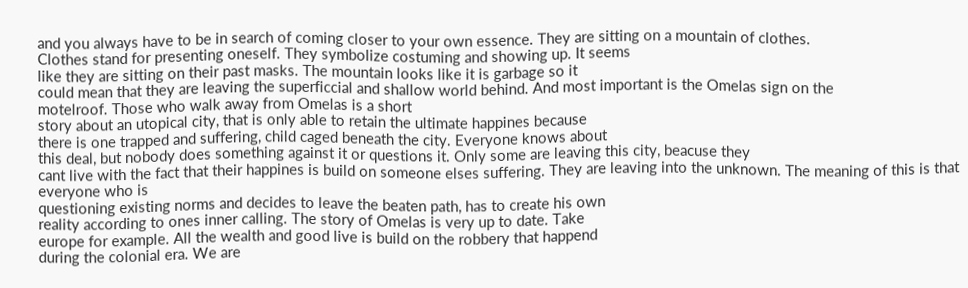and you always have to be in search of coming closer to your own essence. They are sitting on a mountain of clothes.
Clothes stand for presenting oneself. They symbolize costuming and showing up. It seems
like they are sitting on their past masks. The mountain looks like it is garbage so it
could mean that they are leaving the superficcial and shallow world behind. And most important is the Omelas sign on the
motelroof. Those who walk away from Omelas is a short
story about an utopical city, that is only able to retain the ultimate happines because
there is one trapped and suffering, child caged beneath the city. Everyone knows about
this deal, but nobody does something against it or questions it. Only some are leaving this city, beacuse they
cant live with the fact that their happines is build on someone elses suffering. They are leaving into the unknown. The meaning of this is that everyone who is
questioning existing norms and decides to leave the beaten path, has to create his own
reality according to ones inner calling. The story of Omelas is very up to date. Take
europe for example. All the wealth and good live is build on the robbery that happend
during the colonial era. We are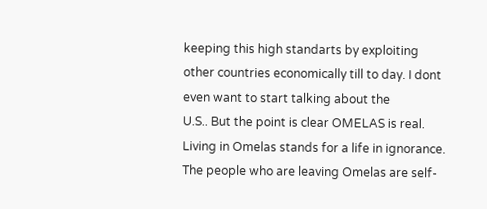keeping this high standarts by exploiting
other countries economically till to day. I dont even want to start talking about the
U.S.. But the point is clear OMELAS is real. Living in Omelas stands for a life in ignorance. The people who are leaving Omelas are self-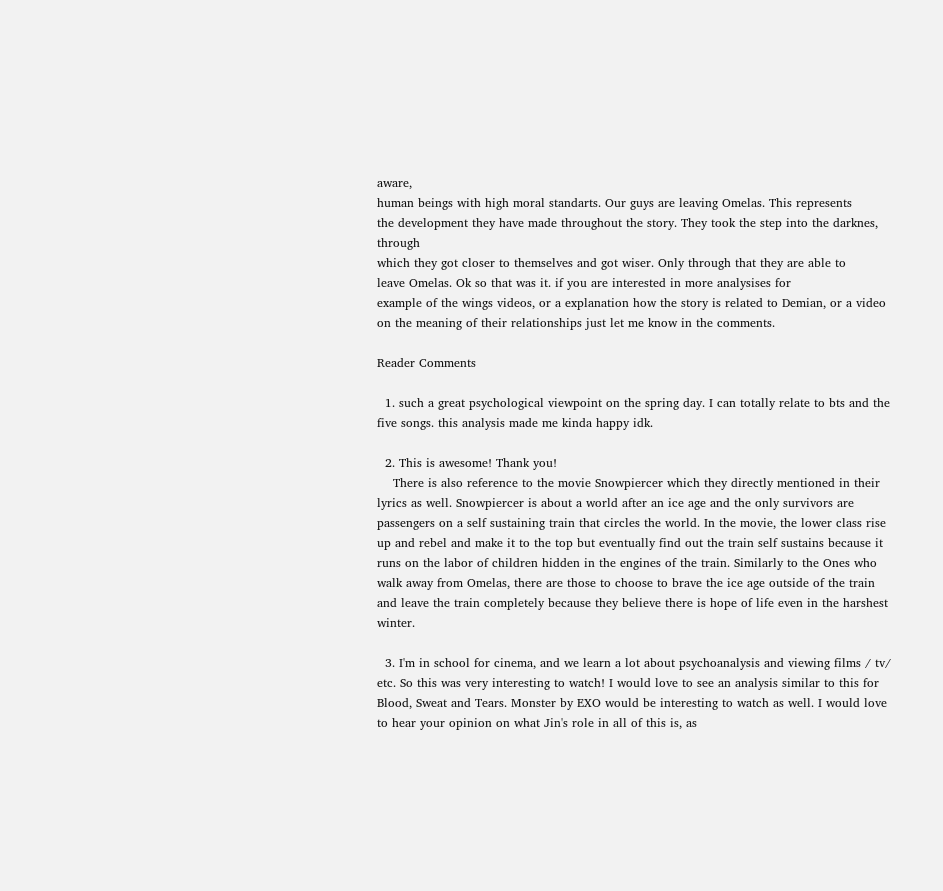aware,
human beings with high moral standarts. Our guys are leaving Omelas. This represents
the development they have made throughout the story. They took the step into the darknes, through
which they got closer to themselves and got wiser. Only through that they are able to
leave Omelas. Ok so that was it. if you are interested in more analysises for
example of the wings videos, or a explanation how the story is related to Demian, or a video
on the meaning of their relationships just let me know in the comments.

Reader Comments

  1. such a great psychological viewpoint on the spring day. I can totally relate to bts and the five songs. this analysis made me kinda happy idk.

  2. This is awesome! Thank you!
    There is also reference to the movie Snowpiercer which they directly mentioned in their lyrics as well. Snowpiercer is about a world after an ice age and the only survivors are passengers on a self sustaining train that circles the world. In the movie, the lower class rise up and rebel and make it to the top but eventually find out the train self sustains because it runs on the labor of children hidden in the engines of the train. Similarly to the Ones who walk away from Omelas, there are those to choose to brave the ice age outside of the train and leave the train completely because they believe there is hope of life even in the harshest winter.

  3. I'm in school for cinema, and we learn a lot about psychoanalysis and viewing films / tv/ etc. So this was very interesting to watch! I would love to see an analysis similar to this for Blood, Sweat and Tears. Monster by EXO would be interesting to watch as well. I would love to hear your opinion on what Jin's role in all of this is, as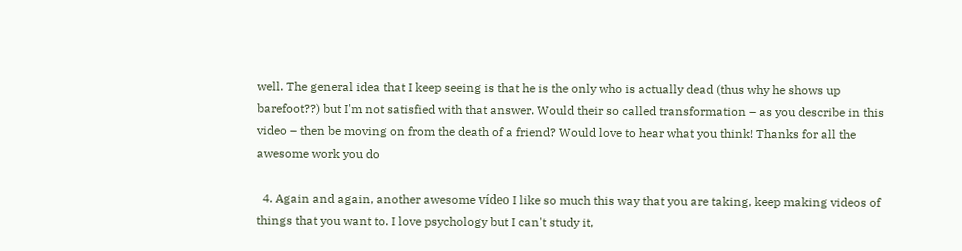well. The general idea that I keep seeing is that he is the only who is actually dead (thus why he shows up barefoot??) but I'm not satisfied with that answer. Would their so called transformation – as you describe in this video – then be moving on from the death of a friend? Would love to hear what you think! Thanks for all the awesome work you do

  4. Again and again, another awesome vídeo I like so much this way that you are taking, keep making videos of things that you want to. I love psychology but I can't study it,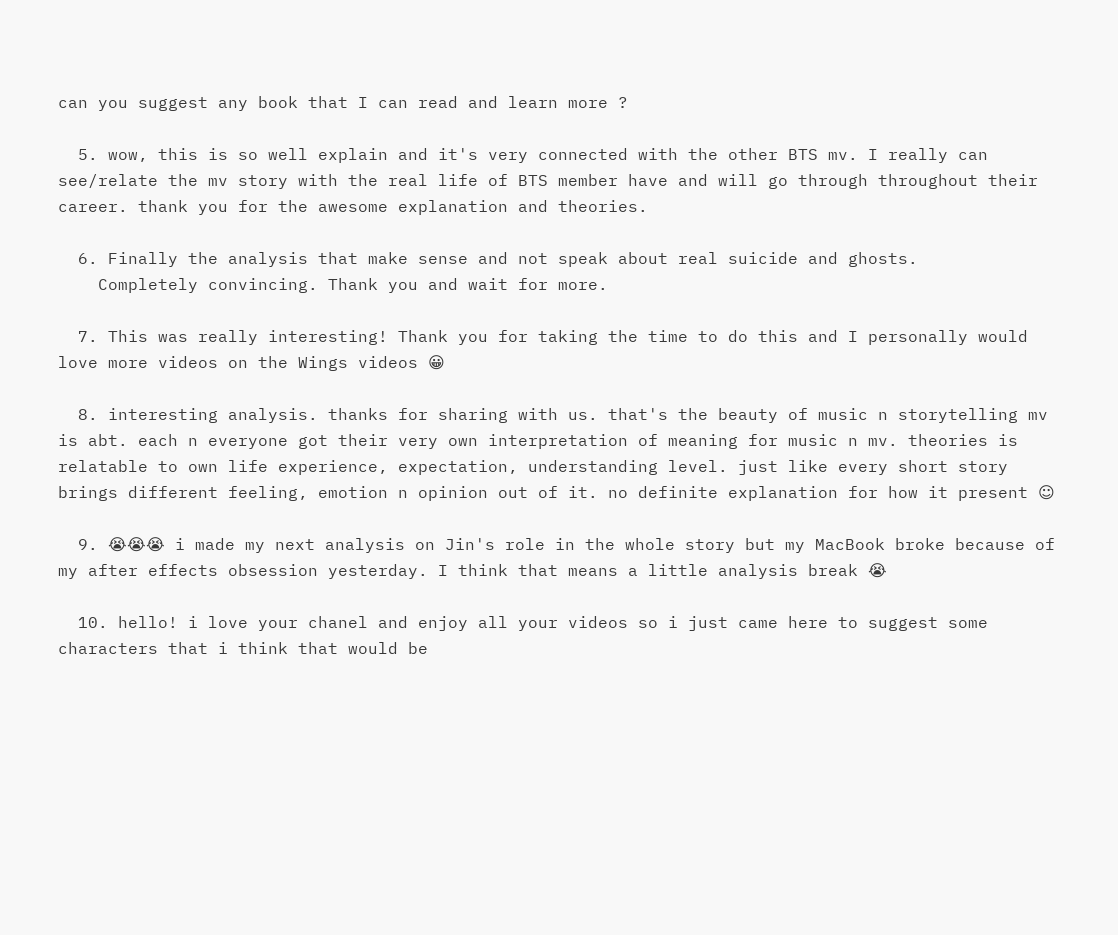can you suggest any book that I can read and learn more ?

  5. wow, this is so well explain and it's very connected with the other BTS mv. I really can see/relate the mv story with the real life of BTS member have and will go through throughout their career. thank you for the awesome explanation and theories.

  6. Finally the analysis that make sense and not speak about real suicide and ghosts.
    Completely convincing. Thank you and wait for more.

  7. This was really interesting! Thank you for taking the time to do this and I personally would love more videos on the Wings videos 😀

  8. interesting analysis. thanks for sharing with us. that's the beauty of music n storytelling mv is abt. each n everyone got their very own interpretation of meaning for music n mv. theories is relatable to own life experience, expectation, understanding level. just like every short story brings different feeling, emotion n opinion out of it. no definite explanation for how it present ☺

  9. 😭😭😭 i made my next analysis on Jin's role in the whole story but my MacBook broke because of my after effects obsession yesterday. I think that means a little analysis break 😭

  10. hello! i love your chanel and enjoy all your videos so i just came here to suggest some characters that i think that would be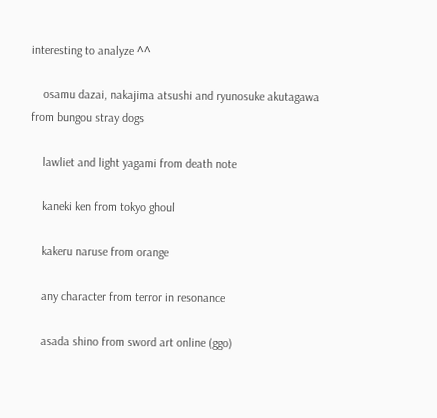interesting to analyze ^^

    osamu dazai, nakajima atsushi and ryunosuke akutagawa from bungou stray dogs

    lawliet and light yagami from death note

    kaneki ken from tokyo ghoul

    kakeru naruse from orange

    any character from terror in resonance

    asada shino from sword art online (ggo)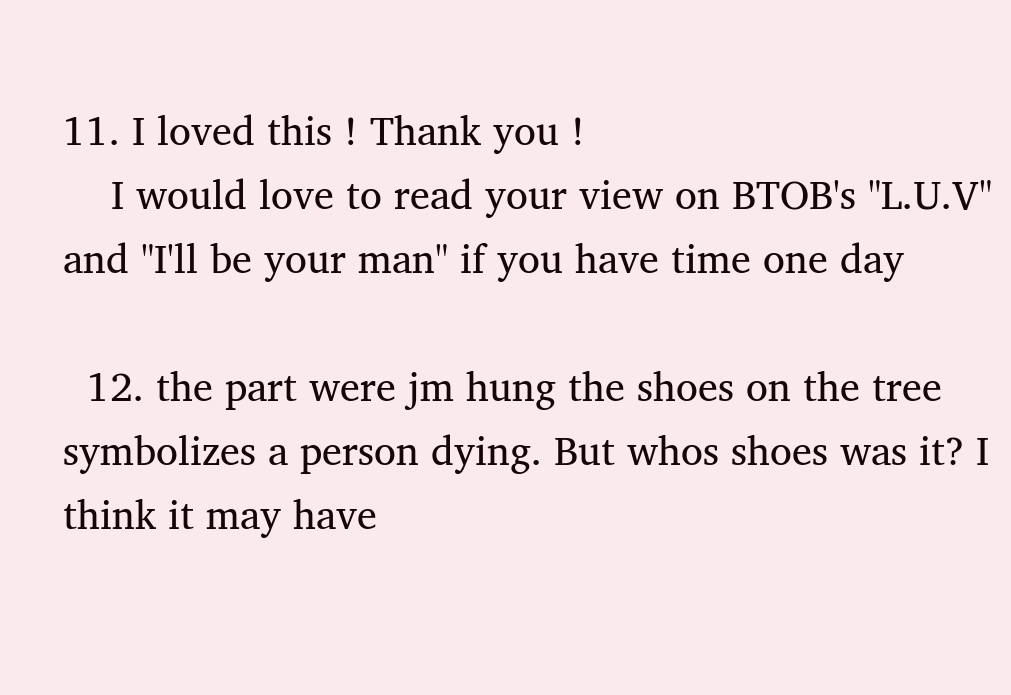11. I loved this ! Thank you !
    I would love to read your view on BTOB's "L.U.V" and "I'll be your man" if you have time one day

  12. the part were jm hung the shoes on the tree symbolizes a person dying. But whos shoes was it? I think it may have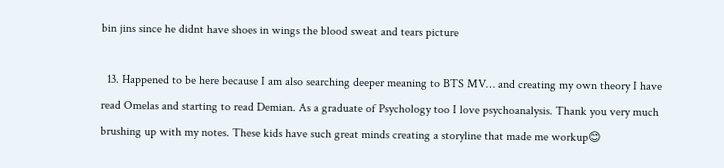bin jins since he didnt have shoes in wings the blood sweat and tears picture

  13. Happened to be here because I am also searching deeper meaning to BTS MV… and creating my own theory I have read Omelas and starting to read Demian. As a graduate of Psychology too I love psychoanalysis. Thank you very much brushing up with my notes. These kids have such great minds creating a storyline that made me workup😊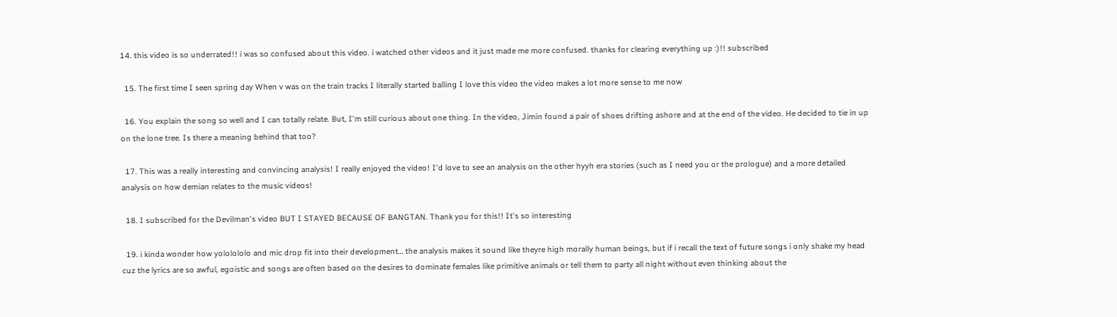14. this video is so underrated!! i was so confused about this video. i watched other videos and it just made me more confused. thanks for clearing everything up :)!! subscribed

  15. The first time I seen spring day When v was on the train tracks I literally started balling I love this video the video makes a lot more sense to me now

  16. You explain the song so well and I can totally relate. But, I'm still curious about one thing. In the video, Jimin found a pair of shoes drifting ashore and at the end of the video. He decided to tie in up on the lone tree. Is there a meaning behind that too?

  17. This was a really interesting and convincing analysis! I really enjoyed the video! I'd love to see an analysis on the other hyyh era stories (such as I need you or the prologue) and a more detailed analysis on how demian relates to the music videos!

  18. I subscribed for the Devilman's video BUT I STAYED BECAUSE OF BANGTAN. Thank you for this!! It's so interesting

  19. i kinda wonder how yololololo and mic drop fit into their development… the analysis makes it sound like theyre high morally human beings, but if i recall the text of future songs i only shake my head cuz the lyrics are so awful, egoistic and songs are often based on the desires to dominate females like primitive animals or tell them to party all night without even thinking about the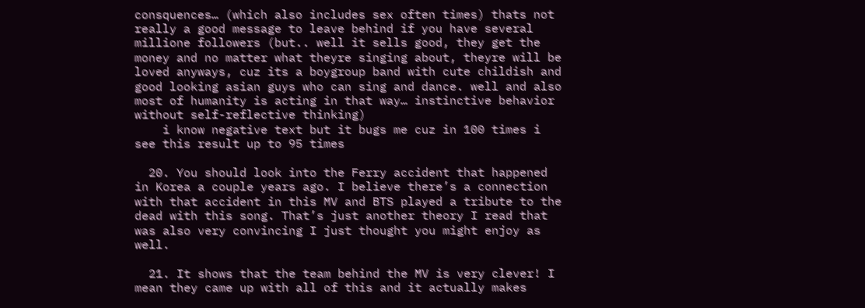consquences… (which also includes sex often times) thats not really a good message to leave behind if you have several millione followers (but.. well it sells good, they get the money and no matter what theyre singing about, theyre will be loved anyways, cuz its a boygroup band with cute childish and good looking asian guys who can sing and dance. well and also most of humanity is acting in that way… instinctive behavior without self-reflective thinking)
    i know negative text but it bugs me cuz in 100 times i see this result up to 95 times

  20. You should look into the Ferry accident that happened in Korea a couple years ago. I believe there’s a connection with that accident in this MV and BTS played a tribute to the dead with this song. That’s just another theory I read that was also very convincing I just thought you might enjoy as well.

  21. It shows that the team behind the MV is very clever! I mean they came up with all of this and it actually makes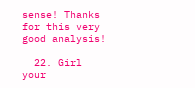sense! Thanks for this very good analysis!

  22. Girl your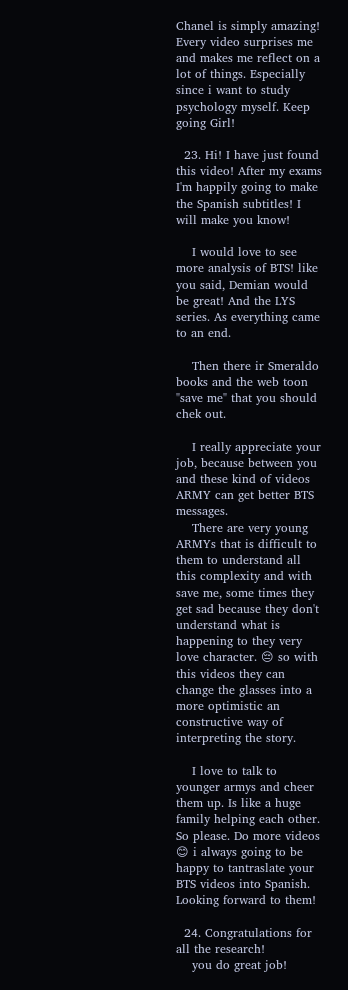Chanel is simply amazing! Every video surprises me and makes me reflect on a lot of things. Especially since i want to study psychology myself. Keep going Girl!

  23. Hi! I have just found this video! After my exams I'm happily going to make the Spanish subtitles! I will make you know!

    I would love to see more analysis of BTS! like you said, Demian would be great! And the LYS series. As everything came to an end.

    Then there ir Smeraldo books and the web toon "save me" that you should chek out.

    I really appreciate your job, because between you and these kind of videos ARMY can get better BTS messages.
    There are very young ARMYs that is difficult to them to understand all this complexity and with save me, some times they get sad because they don't understand what is happening to they very love character. 😔 so with this videos they can change the glasses into a more optimistic an constructive way of interpreting the story.

    I love to talk to younger armys and cheer them up. Is like a huge family helping each other. So please. Do more videos 😊 i always going to be happy to tantraslate your BTS videos into Spanish. Looking forward to them!

  24. Congratulations for all the research!
    you do great job!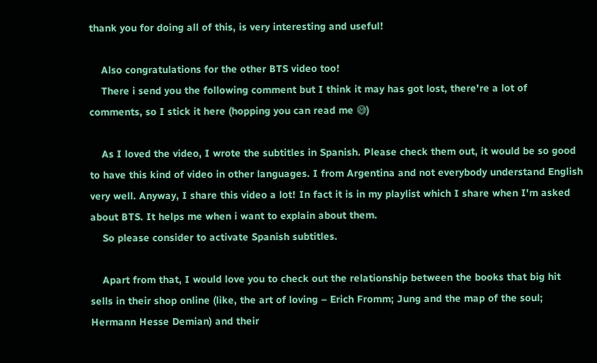thank you for doing all of this, is very interesting and useful!

    Also congratulations for the other BTS video too!
    There i send you the following comment but I think it may has got lost, there're a lot of comments, so I stick it here (hopping you can read me 😅)

    As I loved the video, I wrote the subtitles in Spanish. Please check them out, it would be so good to have this kind of video in other languages. I from Argentina and not everybody understand English very well. Anyway, I share this video a lot! In fact it is in my playlist which I share when I'm asked about BTS. It helps me when i want to explain about them.
    So please consider to activate Spanish subtitles.

    Apart from that, I would love you to check out the relationship between the books that big hit sells in their shop online (like, the art of loving – Erich Fromm; Jung and the map of the soul; Hermann Hesse Demian) and their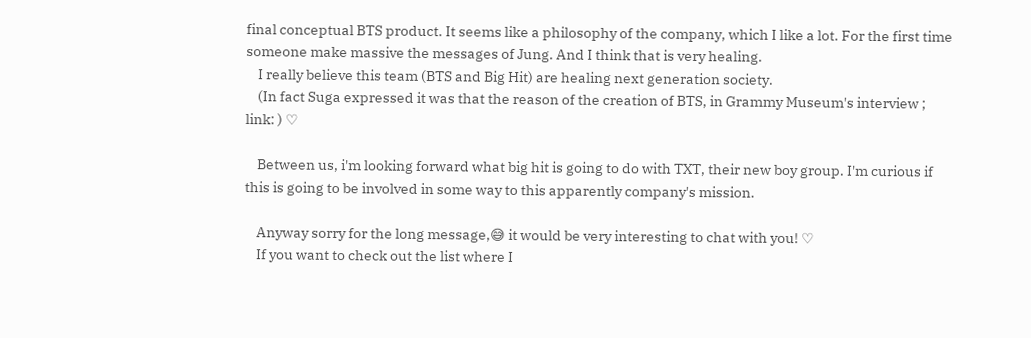final conceptual BTS product. It seems like a philosophy of the company, which I like a lot. For the first time someone make massive the messages of Jung. And I think that is very healing.
    I really believe this team (BTS and Big Hit) are healing next generation society.
    (In fact Suga expressed it was that the reason of the creation of BTS, in Grammy Museum's interview ; link: ) ♡

    Between us, i'm looking forward what big hit is going to do with TXT, their new boy group. I'm curious if this is going to be involved in some way to this apparently company's mission.

    Anyway sorry for the long message,😅 it would be very interesting to chat with you! ♡
    If you want to check out the list where I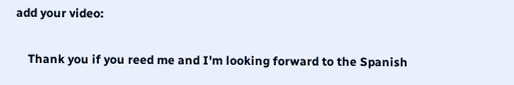add your video:

    Thank you if you reed me and I'm looking forward to the Spanish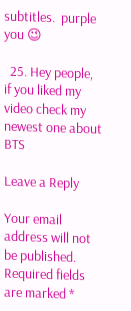subtitles.  purple you 😉

  25. Hey people, if you liked my video check my newest one about BTS

Leave a Reply

Your email address will not be published. Required fields are marked *